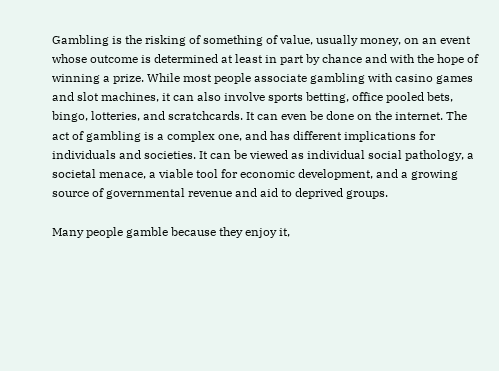Gambling is the risking of something of value, usually money, on an event whose outcome is determined at least in part by chance and with the hope of winning a prize. While most people associate gambling with casino games and slot machines, it can also involve sports betting, office pooled bets, bingo, lotteries, and scratchcards. It can even be done on the internet. The act of gambling is a complex one, and has different implications for individuals and societies. It can be viewed as individual social pathology, a societal menace, a viable tool for economic development, and a growing source of governmental revenue and aid to deprived groups.

Many people gamble because they enjoy it,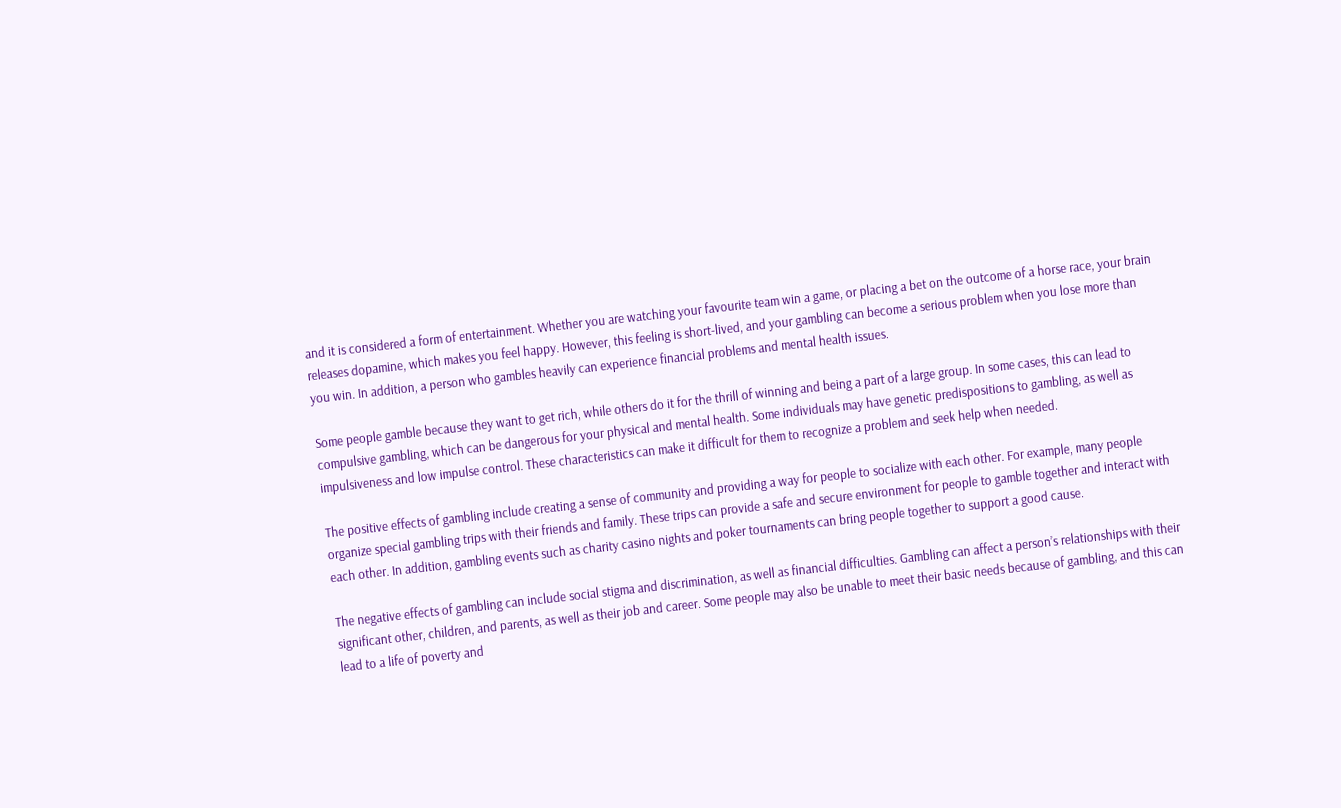and it is considered a form of entertainment. Whether you are watching your favourite team win a game, or placing a bet on the outcome of a horse race, your brain releases dopamine, which makes you feel happy. However, this feeling is short-lived, and your gambling can become a serious problem when you lose more than you win. In addition, a person who gambles heavily can experience financial problems and mental health issues.

Some people gamble because they want to get rich, while others do it for the thrill of winning and being a part of a large group. In some cases, this can lead to compulsive gambling, which can be dangerous for your physical and mental health. Some individuals may have genetic predispositions to gambling, as well as impulsiveness and low impulse control. These characteristics can make it difficult for them to recognize a problem and seek help when needed.

The positive effects of gambling include creating a sense of community and providing a way for people to socialize with each other. For example, many people organize special gambling trips with their friends and family. These trips can provide a safe and secure environment for people to gamble together and interact with each other. In addition, gambling events such as charity casino nights and poker tournaments can bring people together to support a good cause.

The negative effects of gambling can include social stigma and discrimination, as well as financial difficulties. Gambling can affect a person’s relationships with their significant other, children, and parents, as well as their job and career. Some people may also be unable to meet their basic needs because of gambling, and this can lead to a life of poverty and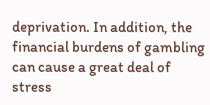deprivation. In addition, the financial burdens of gambling can cause a great deal of stress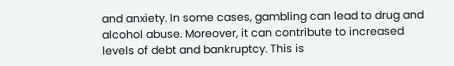and anxiety. In some cases, gambling can lead to drug and alcohol abuse. Moreover, it can contribute to increased levels of debt and bankruptcy. This is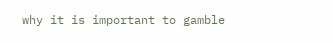why it is important to gamble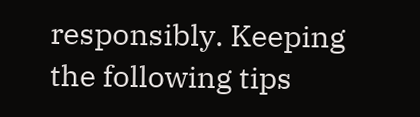responsibly. Keeping the following tips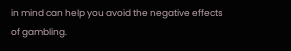in mind can help you avoid the negative effects of gambling.